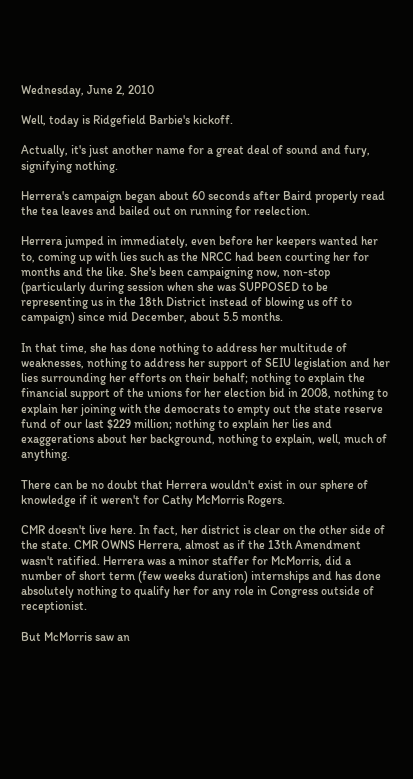Wednesday, June 2, 2010

Well, today is Ridgefield Barbie's kickoff.

Actually, it's just another name for a great deal of sound and fury, signifying nothing.

Herrera's campaign began about 60 seconds after Baird properly read the tea leaves and bailed out on running for reelection.

Herrera jumped in immediately, even before her keepers wanted her to, coming up with lies such as the NRCC had been courting her for months and the like. She's been campaigning now, non-stop (particularly during session when she was SUPPOSED to be representing us in the 18th District instead of blowing us off to campaign) since mid December, about 5.5 months.

In that time, she has done nothing to address her multitude of weaknesses, nothing to address her support of SEIU legislation and her lies surrounding her efforts on their behalf; nothing to explain the financial support of the unions for her election bid in 2008, nothing to explain her joining with the democrats to empty out the state reserve fund of our last $229 million; nothing to explain her lies and exaggerations about her background, nothing to explain, well, much of anything.

There can be no doubt that Herrera wouldn't exist in our sphere of knowledge if it weren't for Cathy McMorris Rogers.

CMR doesn't live here. In fact, her district is clear on the other side of the state. CMR OWNS Herrera, almost as if the 13th Amendment wasn't ratified. Herrera was a minor staffer for McMorris, did a number of short term (few weeks duration) internships and has done absolutely nothing to qualify her for any role in Congress outside of receptionist.

But McMorris saw an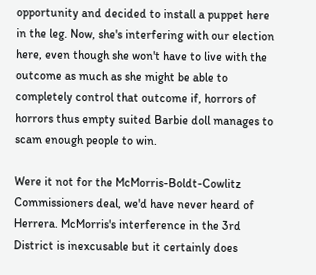opportunity and decided to install a puppet here in the leg. Now, she's interfering with our election here, even though she won't have to live with the outcome as much as she might be able to completely control that outcome if, horrors of horrors thus empty suited Barbie doll manages to scam enough people to win.

Were it not for the McMorris-Boldt-Cowlitz Commissioners deal, we'd have never heard of Herrera. McMorris's interference in the 3rd District is inexcusable but it certainly does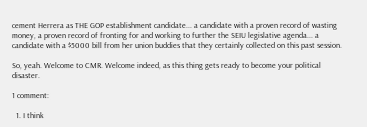cement Herrera as THE GOP establishment candidate... a candidate with a proven record of wasting money, a proven record of fronting for and working to further the SEIU legislative agenda... a candidate with a $5000 bill from her union buddies that they certainly collected on this past session.

So, yeah. Welcome to CMR. Welcome indeed, as this thing gets ready to become your political disaster.

1 comment:

  1. I think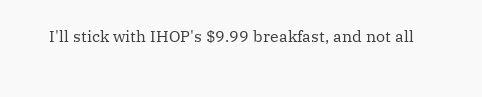I'll stick with IHOP's $9.99 breakfast, and not all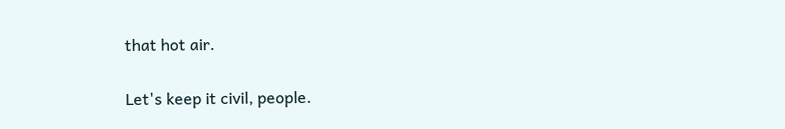that hot air.


Let's keep it civil, people.